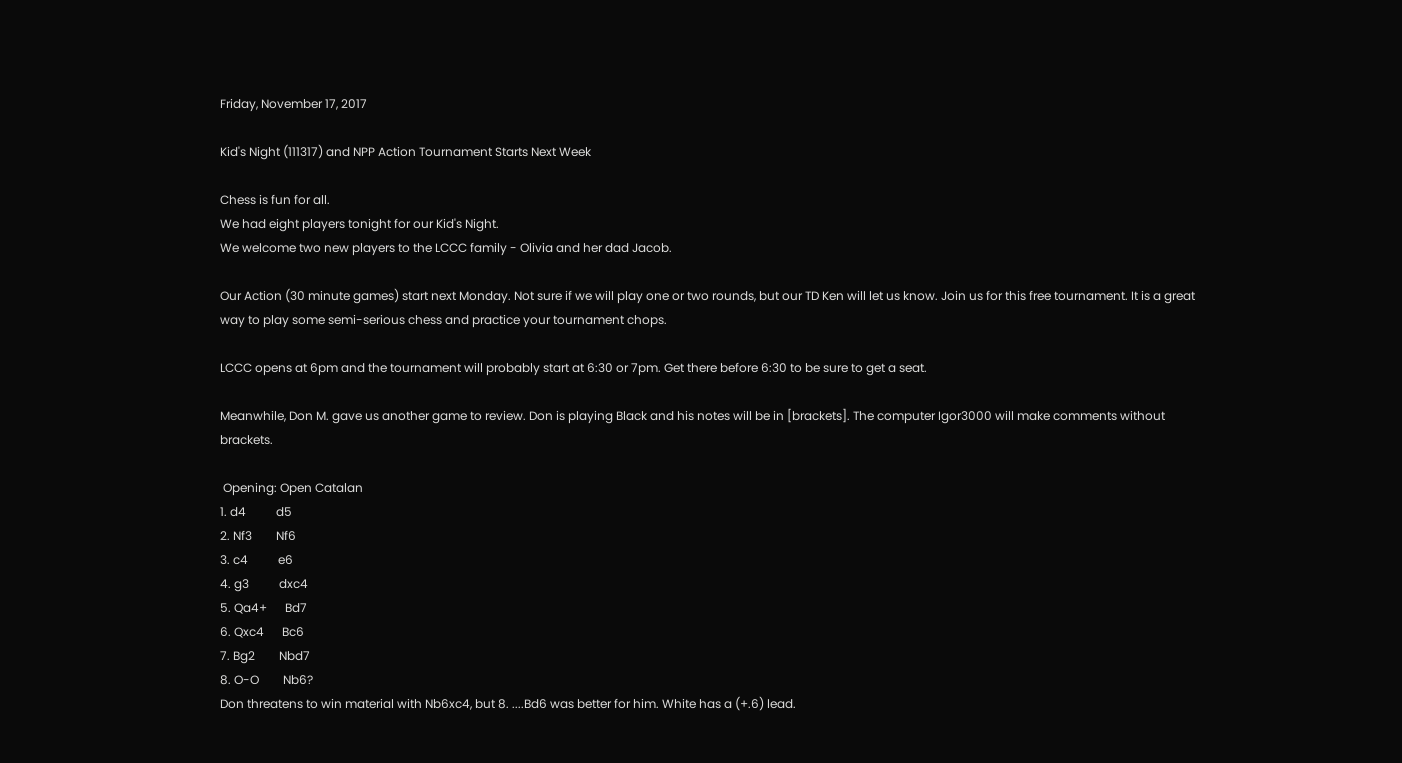Friday, November 17, 2017

Kid's Night (111317) and NPP Action Tournament Starts Next Week

Chess is fun for all.
We had eight players tonight for our Kid's Night.
We welcome two new players to the LCCC family - Olivia and her dad Jacob.

Our Action (30 minute games) start next Monday. Not sure if we will play one or two rounds, but our TD Ken will let us know. Join us for this free tournament. It is a great way to play some semi-serious chess and practice your tournament chops.

LCCC opens at 6pm and the tournament will probably start at 6:30 or 7pm. Get there before 6:30 to be sure to get a seat.

Meanwhile, Don M. gave us another game to review. Don is playing Black and his notes will be in [brackets]. The computer Igor3000 will make comments without brackets.

 Opening: Open Catalan
1. d4          d5
2. Nf3        Nf6
3. c4          e6
4. g3          dxc4
5. Qa4+      Bd7
6. Qxc4      Bc6
7. Bg2        Nbd7
8. O-O        Nb6?
Don threatens to win material with Nb6xc4, but 8. ....Bd6 was better for him. White has a (+.6) lead.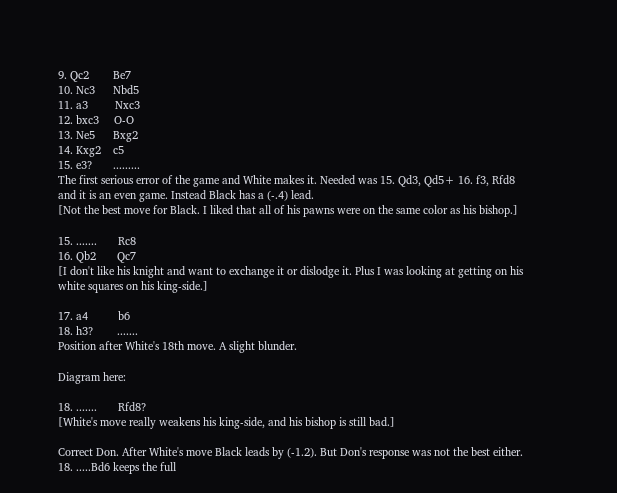9. Qc2        Be7
10. Nc3      Nbd5
11. a3         Nxc3
12. bxc3     O-O
13. Ne5      Bxg2
14. Kxg2    c5
15. e3?       .........
The first serious error of the game and White makes it. Needed was 15. Qd3, Qd5+ 16. f3, Rfd8 and it is an even game. Instead Black has a (-.4) lead.
[Not the best move for Black. I liked that all of his pawns were on the same color as his bishop.]

15. .......       Rc8
16. Qb2       Qc7
[I don't like his knight and want to exchange it or dislodge it. Plus I was looking at getting on his white squares on his king-side.]

17. a4          b6
18. h3?        .......
Position after White's 18th move. A slight blunder.

Diagram here:

18. .......       Rfd8?
[White's move really weakens his king-side, and his bishop is still bad.]

Correct Don. After White's move Black leads by (-1.2). But Don's response was not the best either. 18. .....Bd6 keeps the full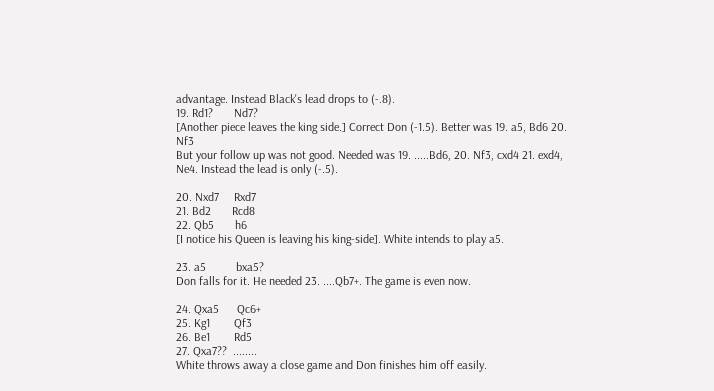advantage. Instead Black's lead drops to (-.8).
19. Rd1?       Nd7?
[Another piece leaves the king side.] Correct Don (-1.5). Better was 19. a5, Bd6 20. Nf3
But your follow up was not good. Needed was 19. .....Bd6, 20. Nf3, cxd4 21. exd4, Ne4. Instead the lead is only (-.5).

20. Nxd7     Rxd7
21. Bd2       Rcd8
22. Qb5       h6
[I notice his Queen is leaving his king-side]. White intends to play a5.

23. a5          bxa5?
Don falls for it. He needed 23. ....Qb7+. The game is even now.

24. Qxa5      Qc6+
25. Kg1        Qf3
26. Be1        Rd5
27. Qxa7??  ........
White throws away a close game and Don finishes him off easily.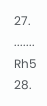27.  .......       Rh5
28.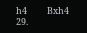h4          Bxh4
29.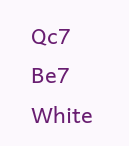Qc7        Be7
White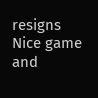resigns
Nice game and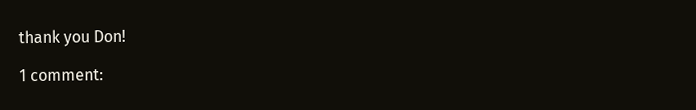thank you Don!

1 comment: